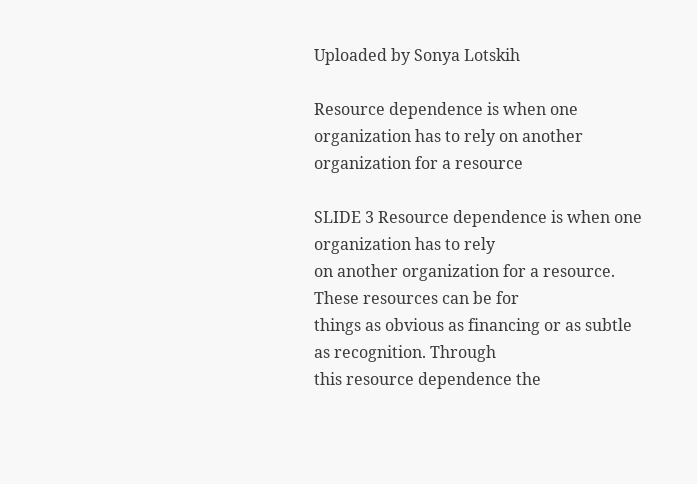Uploaded by Sonya Lotskih

Resource dependence is when one organization has to rely on another organization for a resource

SLIDE 3 Resource dependence is when one organization has to rely
on another organization for a resource. These resources can be for
things as obvious as financing or as subtle as recognition. Through
this resource dependence the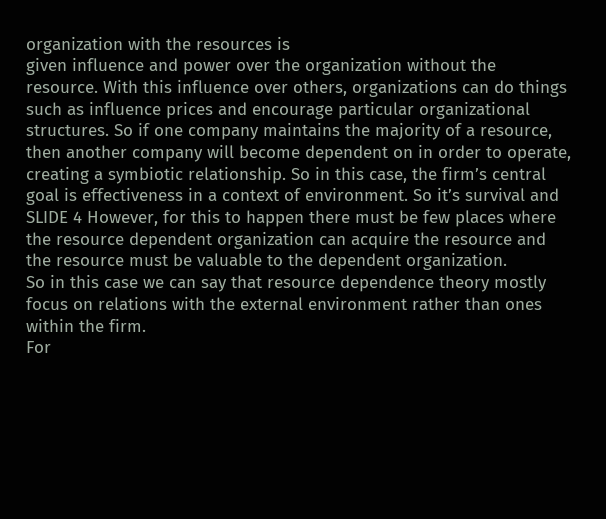organization with the resources is
given influence and power over the organization without the
resource. With this influence over others, organizations can do things
such as influence prices and encourage particular organizational
structures. So if one company maintains the majority of a resource,
then another company will become dependent on in order to operate,
creating a symbiotic relationship. So in this case, the firm’s central
goal is effectiveness in a context of environment. So it’s survival and
SLIDE 4 However, for this to happen there must be few places where
the resource dependent organization can acquire the resource and
the resource must be valuable to the dependent organization.
So in this case we can say that resource dependence theory mostly
focus on relations with the external environment rather than ones
within the firm.
For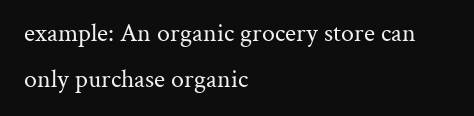example: An organic grocery store can only purchase organic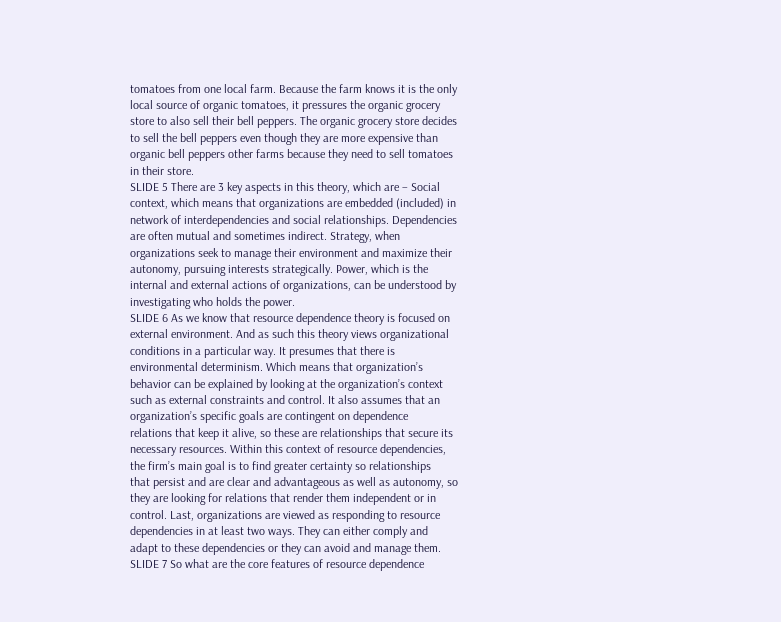tomatoes from one local farm. Because the farm knows it is the only
local source of organic tomatoes, it pressures the organic grocery
store to also sell their bell peppers. The organic grocery store decides
to sell the bell peppers even though they are more expensive than
organic bell peppers other farms because they need to sell tomatoes
in their store.
SLIDE 5 There are 3 key aspects in this theory, which are – Social
context, which means that organizations are embedded (included) in
network of interdependencies and social relationships. Dependencies
are often mutual and sometimes indirect. Strategy, when
organizations seek to manage their environment and maximize their
autonomy, pursuing interests strategically. Power, which is the
internal and external actions of organizations, can be understood by
investigating who holds the power.
SLIDE 6 As we know that resource dependence theory is focused on
external environment. And as such this theory views organizational
conditions in a particular way. It presumes that there is
environmental determinism. Which means that organization’s
behavior can be explained by looking at the organization’s context
such as external constraints and control. It also assumes that an
organization’s specific goals are contingent on dependence
relations that keep it alive, so these are relationships that secure its
necessary resources. Within this context of resource dependencies,
the firm’s main goal is to find greater certainty so relationships
that persist and are clear and advantageous as well as autonomy, so
they are looking for relations that render them independent or in
control. Last, organizations are viewed as responding to resource
dependencies in at least two ways. They can either comply and
adapt to these dependencies or they can avoid and manage them.
SLIDE 7 So what are the core features of resource dependence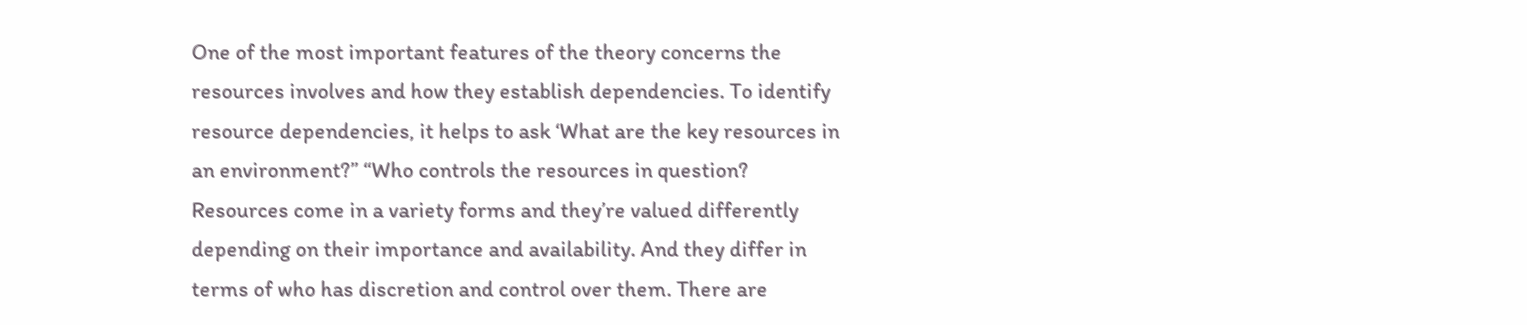One of the most important features of the theory concerns the
resources involves and how they establish dependencies. To identify
resource dependencies, it helps to ask ‘What are the key resources in
an environment?” “Who controls the resources in question?
Resources come in a variety forms and they’re valued differently
depending on their importance and availability. And they differ in
terms of who has discretion and control over them. There are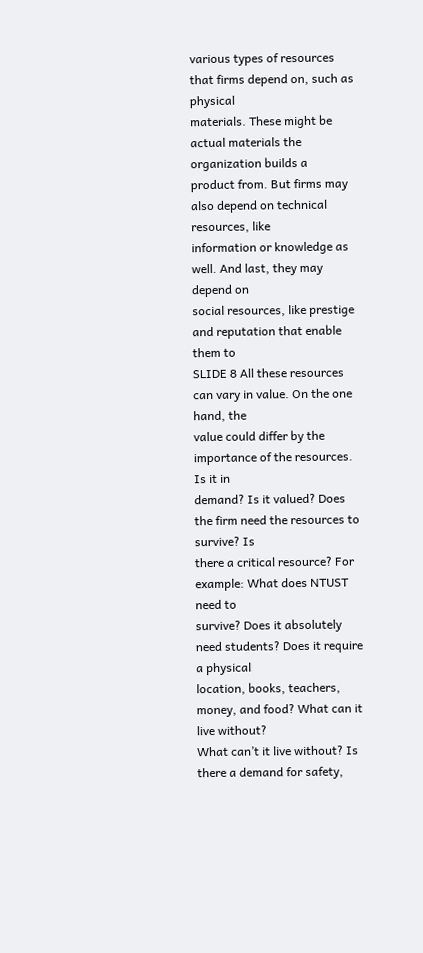various types of resources that firms depend on, such as physical
materials. These might be actual materials the organization builds a
product from. But firms may also depend on technical resources, like
information or knowledge as well. And last, they may depend on
social resources, like prestige and reputation that enable them to
SLIDE 8 All these resources can vary in value. On the one hand, the
value could differ by the importance of the resources. Is it in
demand? Is it valued? Does the firm need the resources to survive? Is
there a critical resource? For example: What does NTUST need to
survive? Does it absolutely need students? Does it require a physical
location, books, teachers, money, and food? What can it live without?
What can’t it live without? Is there a demand for safety,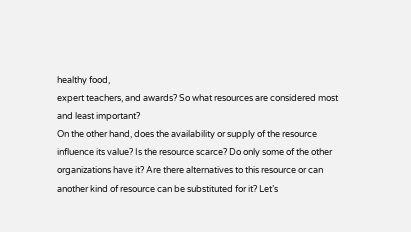healthy food,
expert teachers, and awards? So what resources are considered most
and least important?
On the other hand, does the availability or supply of the resource
influence its value? Is the resource scarce? Do only some of the other
organizations have it? Are there alternatives to this resource or can
another kind of resource can be substituted for it? Let’s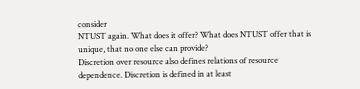consider
NTUST again. What does it offer? What does NTUST offer that is
unique, that no one else can provide?
Discretion over resource also defines relations of resource
dependence. Discretion is defined in at least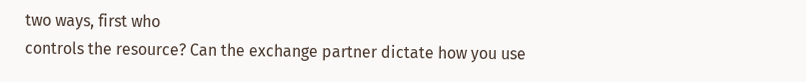two ways, first who
controls the resource? Can the exchange partner dictate how you use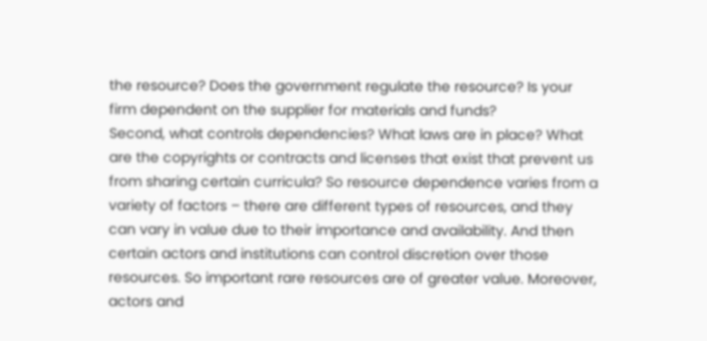the resource? Does the government regulate the resource? Is your
firm dependent on the supplier for materials and funds?
Second, what controls dependencies? What laws are in place? What
are the copyrights or contracts and licenses that exist that prevent us
from sharing certain curricula? So resource dependence varies from a
variety of factors – there are different types of resources, and they
can vary in value due to their importance and availability. And then
certain actors and institutions can control discretion over those
resources. So important rare resources are of greater value. Moreover,
actors and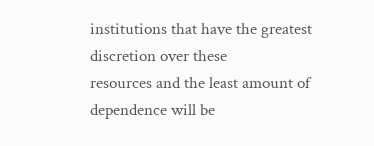institutions that have the greatest discretion over these
resources and the least amount of dependence will be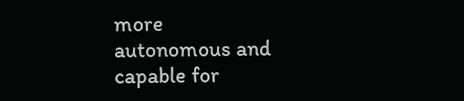more
autonomous and capable for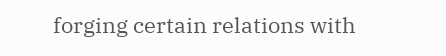forging certain relations with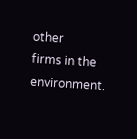other
firms in the environment.